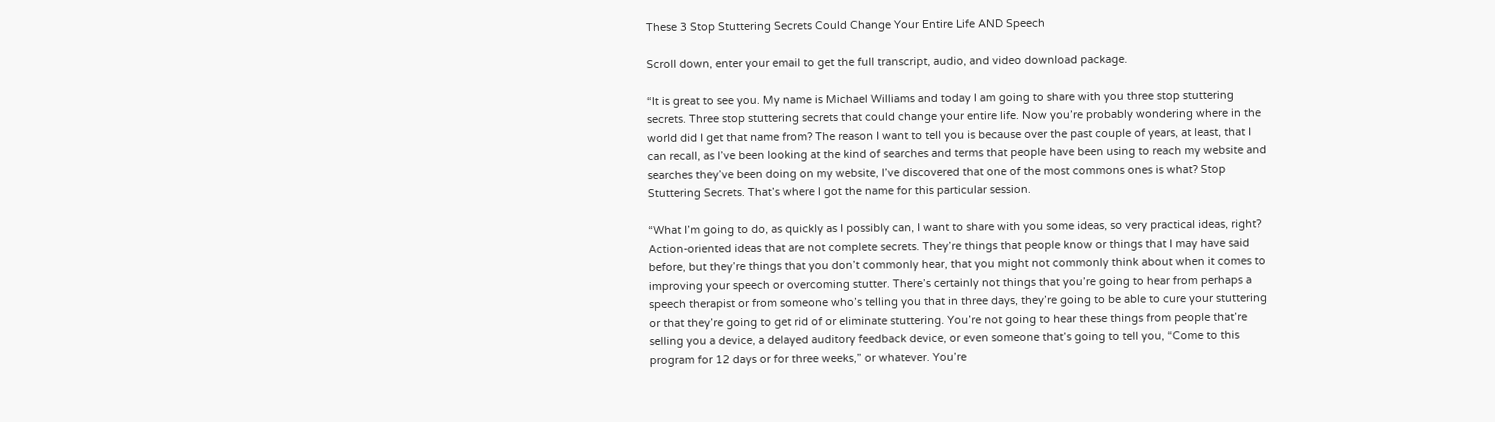These 3 Stop Stuttering Secrets Could Change Your Entire Life AND Speech

Scroll down, enter your email to get the full transcript, audio, and video download package.

“It is great to see you. My name is Michael Williams and today I am going to share with you three stop stuttering secrets. Three stop stuttering secrets that could change your entire life. Now you’re probably wondering where in the world did I get that name from? The reason I want to tell you is because over the past couple of years, at least, that I can recall, as I’ve been looking at the kind of searches and terms that people have been using to reach my website and searches they’ve been doing on my website, I’ve discovered that one of the most commons ones is what? Stop Stuttering Secrets. That’s where I got the name for this particular session.

“What I’m going to do, as quickly as I possibly can, I want to share with you some ideas, so very practical ideas, right? Action-oriented ideas that are not complete secrets. They’re things that people know or things that I may have said before, but they’re things that you don’t commonly hear, that you might not commonly think about when it comes to improving your speech or overcoming stutter. There’s certainly not things that you’re going to hear from perhaps a speech therapist or from someone who’s telling you that in three days, they’re going to be able to cure your stuttering or that they’re going to get rid of or eliminate stuttering. You’re not going to hear these things from people that’re selling you a device, a delayed auditory feedback device, or even someone that’s going to tell you, “Come to this program for 12 days or for three weeks,” or whatever. You’re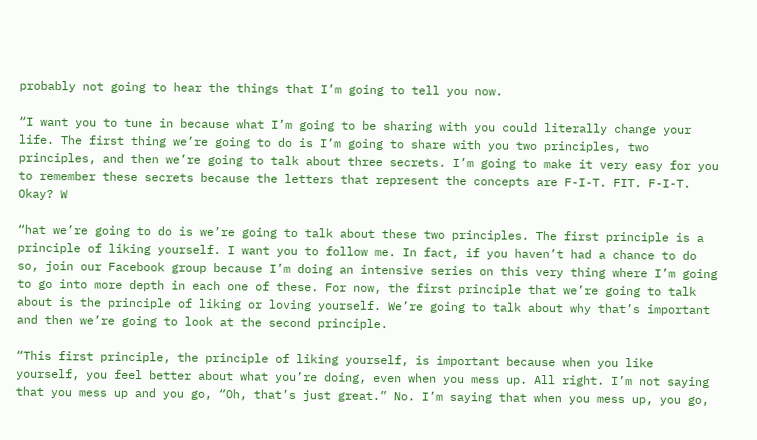probably not going to hear the things that I’m going to tell you now.

“I want you to tune in because what I’m going to be sharing with you could literally change your life. The first thing we’re going to do is I’m going to share with you two principles, two principles, and then we’re going to talk about three secrets. I’m going to make it very easy for you to remember these secrets because the letters that represent the concepts are F-I-T. FIT. F-I-T. Okay? W

“hat we’re going to do is we’re going to talk about these two principles. The first principle is a principle of liking yourself. I want you to follow me. In fact, if you haven’t had a chance to do so, join our Facebook group because I’m doing an intensive series on this very thing where I’m going to go into more depth in each one of these. For now, the first principle that we’re going to talk about is the principle of liking or loving yourself. We’re going to talk about why that’s important and then we’re going to look at the second principle.

“This first principle, the principle of liking yourself, is important because when you like yourself, you feel better about what you’re doing, even when you mess up. All right. I’m not saying that you mess up and you go, “Oh, that’s just great.” No. I’m saying that when you mess up, you go,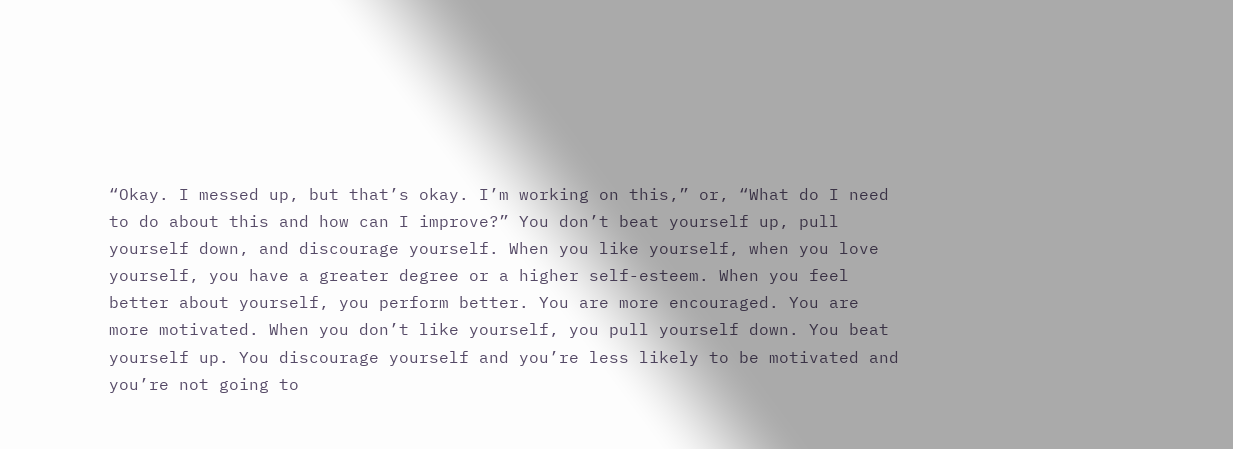“Okay. I messed up, but that’s okay. I’m working on this,” or, “What do I need to do about this and how can I improve?” You don’t beat yourself up, pull yourself down, and discourage yourself. When you like yourself, when you love yourself, you have a greater degree or a higher self-esteem. When you feel better about yourself, you perform better. You are more encouraged. You are more motivated. When you don’t like yourself, you pull yourself down. You beat yourself up. You discourage yourself and you’re less likely to be motivated and you’re not going to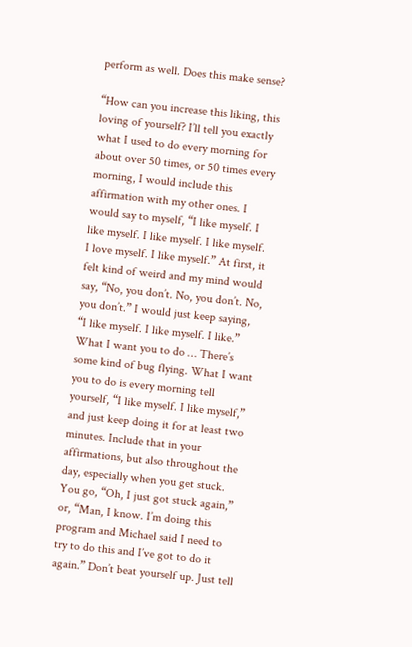perform as well. Does this make sense?

“How can you increase this liking, this loving of yourself? I’ll tell you exactly what I used to do every morning for about over 50 times, or 50 times every morning, I would include this affirmation with my other ones. I would say to myself, “I like myself. I like myself. I like myself. I like myself. I love myself. I like myself.” At first, it felt kind of weird and my mind would say, “No, you don’t. No, you don’t. No, you don’t.” I would just keep saying, “I like myself. I like myself. I like.” What I want you to do … There’s some kind of bug flying. What I want you to do is every morning tell yourself, “I like myself. I like myself,” and just keep doing it for at least two minutes. Include that in your affirmations, but also throughout the day, especially when you get stuck. You go, “Oh, I just got stuck again,” or, “Man, I know. I’m doing this program and Michael said I need to try to do this and I’ve got to do it again.” Don’t beat yourself up. Just tell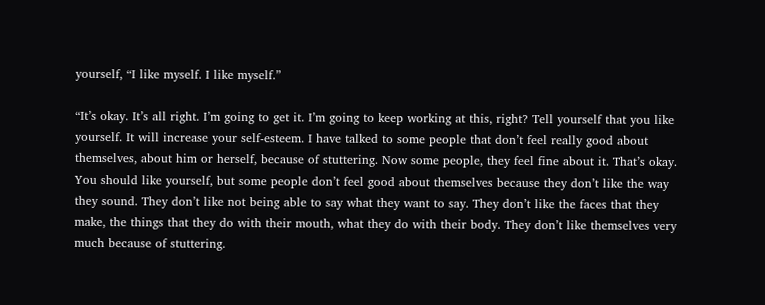yourself, “I like myself. I like myself.”

“It’s okay. It’s all right. I’m going to get it. I’m going to keep working at this, right? Tell yourself that you like yourself. It will increase your self-esteem. I have talked to some people that don’t feel really good about themselves, about him or herself, because of stuttering. Now some people, they feel fine about it. That’s okay. You should like yourself, but some people don’t feel good about themselves because they don’t like the way they sound. They don’t like not being able to say what they want to say. They don’t like the faces that they make, the things that they do with their mouth, what they do with their body. They don’t like themselves very much because of stuttering.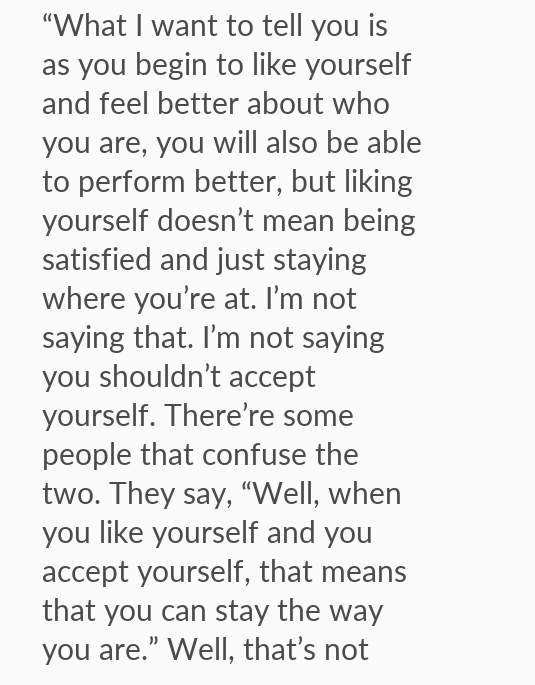“What I want to tell you is as you begin to like yourself and feel better about who you are, you will also be able to perform better, but liking yourself doesn’t mean being satisfied and just staying where you’re at. I’m not saying that. I’m not saying you shouldn’t accept yourself. There’re some people that confuse the two. They say, “Well, when you like yourself and you accept yourself, that means that you can stay the way you are.” Well, that’s not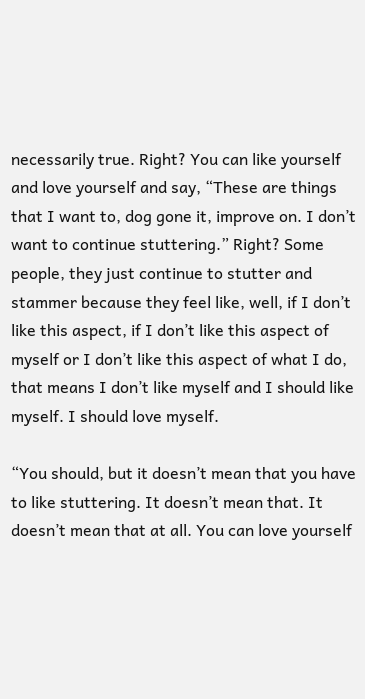necessarily true. Right? You can like yourself and love yourself and say, “These are things that I want to, dog gone it, improve on. I don’t want to continue stuttering.” Right? Some people, they just continue to stutter and stammer because they feel like, well, if I don’t like this aspect, if I don’t like this aspect of myself or I don’t like this aspect of what I do, that means I don’t like myself and I should like myself. I should love myself.

“You should, but it doesn’t mean that you have to like stuttering. It doesn’t mean that. It doesn’t mean that at all. You can love yourself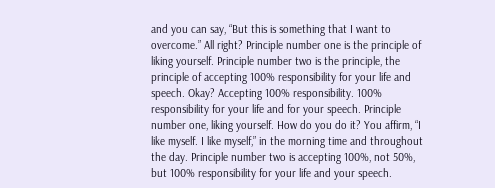and you can say, “But this is something that I want to overcome.” All right? Principle number one is the principle of liking yourself. Principle number two is the principle, the principle of accepting 100% responsibility for your life and speech. Okay? Accepting 100% responsibility. 100% responsibility for your life and for your speech. Principle number one, liking yourself. How do you do it? You affirm, “I like myself. I like myself,” in the morning time and throughout the day. Principle number two is accepting 100%, not 50%, but 100% responsibility for your life and your speech.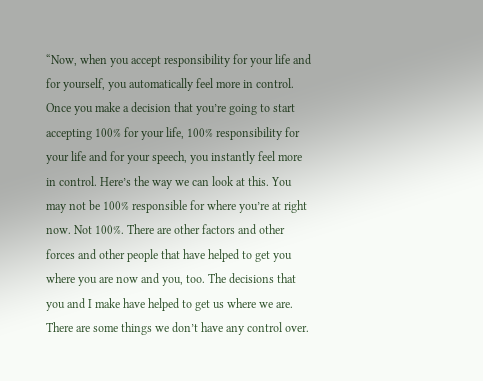“Now, when you accept responsibility for your life and for yourself, you automatically feel more in control. Once you make a decision that you’re going to start accepting 100% for your life, 100% responsibility for your life and for your speech, you instantly feel more in control. Here’s the way we can look at this. You may not be 100% responsible for where you’re at right now. Not 100%. There are other factors and other forces and other people that have helped to get you where you are now and you, too. The decisions that you and I make have helped to get us where we are. There are some things we don’t have any control over.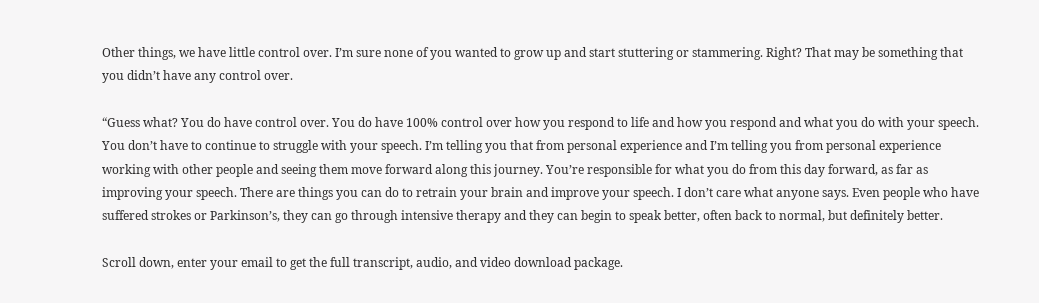Other things, we have little control over. I’m sure none of you wanted to grow up and start stuttering or stammering. Right? That may be something that you didn’t have any control over.

“Guess what? You do have control over. You do have 100% control over how you respond to life and how you respond and what you do with your speech. You don’t have to continue to struggle with your speech. I’m telling you that from personal experience and I’m telling you from personal experience working with other people and seeing them move forward along this journey. You’re responsible for what you do from this day forward, as far as improving your speech. There are things you can do to retrain your brain and improve your speech. I don’t care what anyone says. Even people who have suffered strokes or Parkinson’s, they can go through intensive therapy and they can begin to speak better, often back to normal, but definitely better.

Scroll down, enter your email to get the full transcript, audio, and video download package.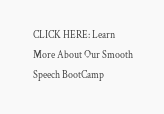CLICK HERE: Learn More About Our Smooth Speech BootCamp